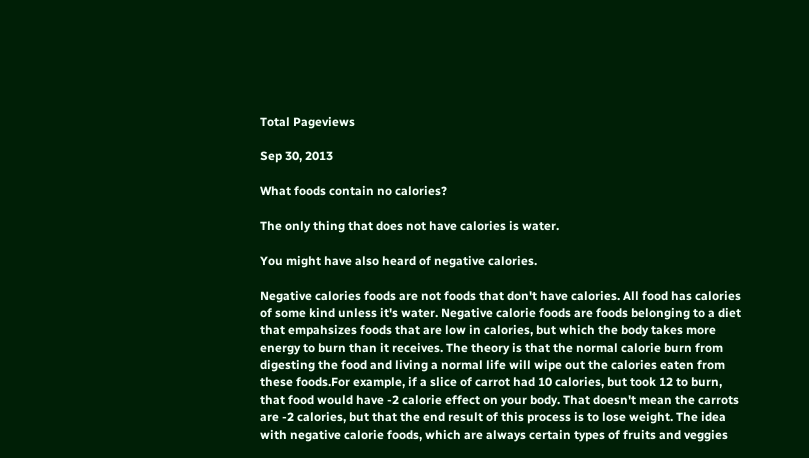Total Pageviews

Sep 30, 2013

What foods contain no calories?

The only thing that does not have calories is water.

You might have also heard of negative calories.

Negative calories foods are not foods that don't have calories. All food has calories of some kind unless it's water. Negative calorie foods are foods belonging to a diet that empahsizes foods that are low in calories, but which the body takes more energy to burn than it receives. The theory is that the normal calorie burn from digesting the food and living a normal life will wipe out the calories eaten from these foods.For example, if a slice of carrot had 10 calories, but took 12 to burn, that food would have -2 calorie effect on your body. That doesn't mean the carrots are -2 calories, but that the end result of this process is to lose weight. The idea with negative calorie foods, which are always certain types of fruits and veggies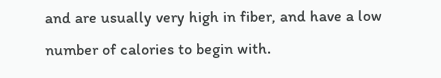and are usually very high in fiber, and have a low number of calories to begin with.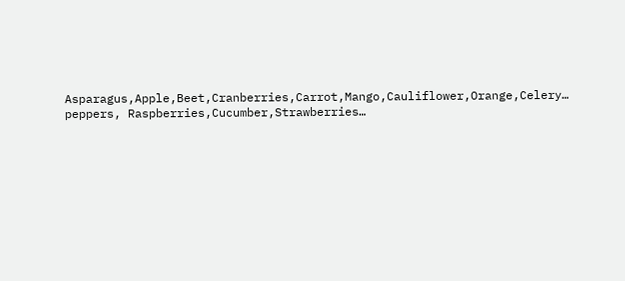Asparagus,Apple,Beet,Cranberries,Carrot,Mango,Cauliflower,Orange,Celery… peppers, Raspberries,Cucumber,Strawberries…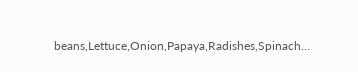beans,Lettuce,Onion,Papaya,Radishes,Spinach…